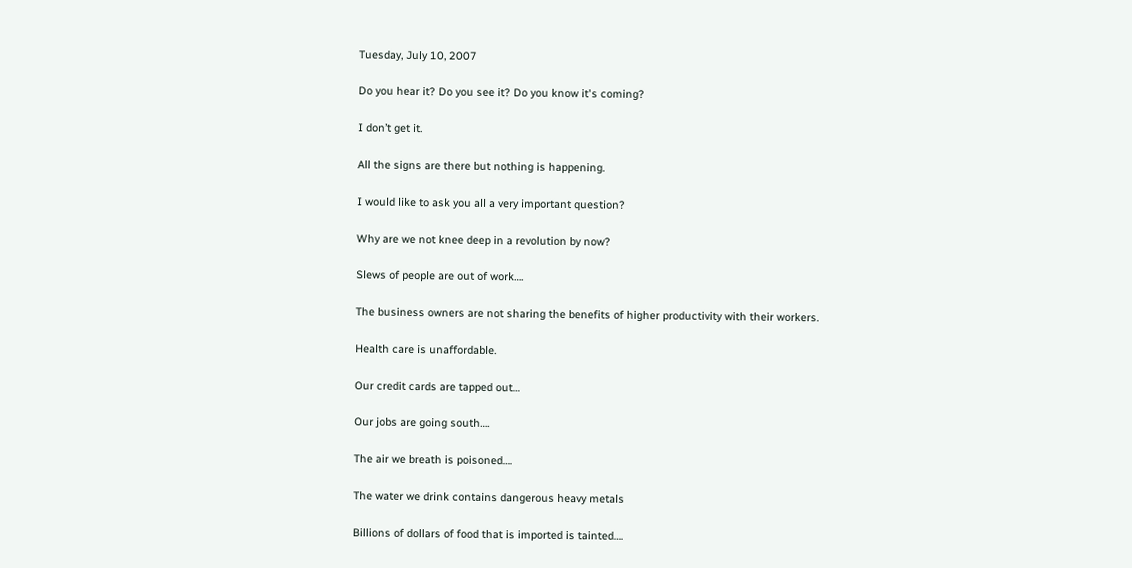Tuesday, July 10, 2007

Do you hear it? Do you see it? Do you know it's coming?

I don’t get it.

All the signs are there but nothing is happening.

I would like to ask you all a very important question?

Why are we not knee deep in a revolution by now?

Slews of people are out of work….

The business owners are not sharing the benefits of higher productivity with their workers.

Health care is unaffordable.

Our credit cards are tapped out…

Our jobs are going south….

The air we breath is poisoned….

The water we drink contains dangerous heavy metals

Billions of dollars of food that is imported is tainted….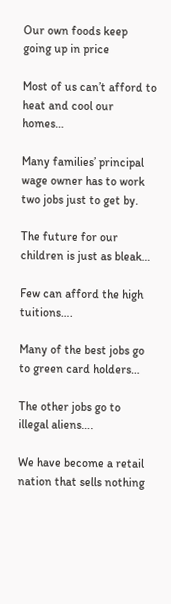Our own foods keep going up in price

Most of us can’t afford to heat and cool our homes…

Many families’ principal wage owner has to work two jobs just to get by.

The future for our children is just as bleak…

Few can afford the high tuitions….

Many of the best jobs go to green card holders…

The other jobs go to illegal aliens….

We have become a retail nation that sells nothing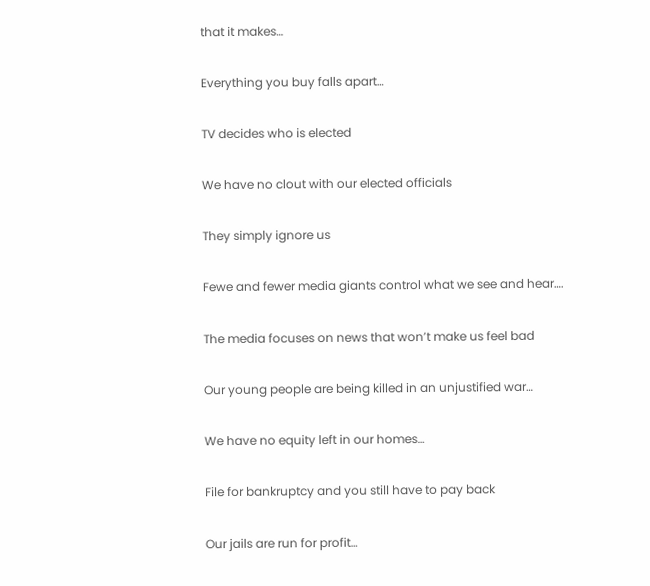that it makes…

Everything you buy falls apart…

TV decides who is elected

We have no clout with our elected officials

They simply ignore us

Fewe and fewer media giants control what we see and hear….

The media focuses on news that won’t make us feel bad

Our young people are being killed in an unjustified war…

We have no equity left in our homes…

File for bankruptcy and you still have to pay back

Our jails are run for profit…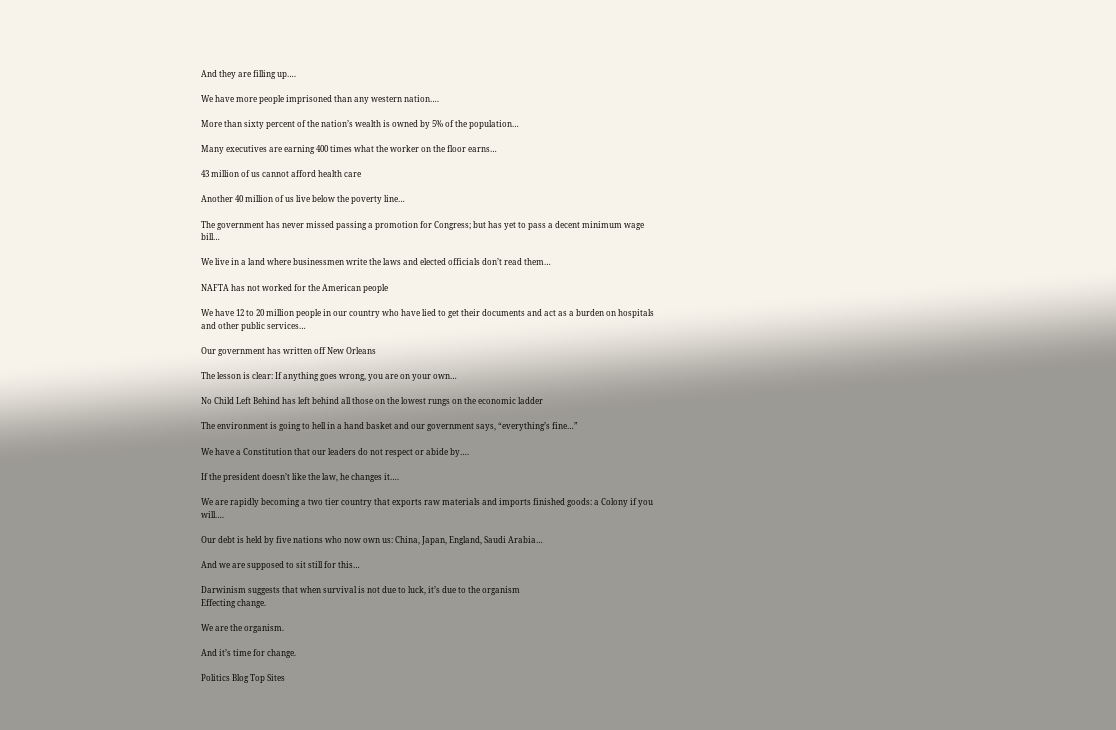And they are filling up….

We have more people imprisoned than any western nation….

More than sixty percent of the nation’s wealth is owned by 5% of the population…

Many executives are earning 400 times what the worker on the floor earns…

43 million of us cannot afford health care

Another 40 million of us live below the poverty line…

The government has never missed passing a promotion for Congress; but has yet to pass a decent minimum wage bill…

We live in a land where businessmen write the laws and elected officials don’t read them…

NAFTA has not worked for the American people

We have 12 to 20 million people in our country who have lied to get their documents and act as a burden on hospitals and other public services…

Our government has written off New Orleans

The lesson is clear: If anything goes wrong, you are on your own…

No Child Left Behind has left behind all those on the lowest rungs on the economic ladder

The environment is going to hell in a hand basket and our government says, “everything’s fine…”

We have a Constitution that our leaders do not respect or abide by….

If the president doesn’t like the law, he changes it….

We are rapidly becoming a two tier country that exports raw materials and imports finished goods: a Colony if you will….

Our debt is held by five nations who now own us: China, Japan, England, Saudi Arabia…

And we are supposed to sit still for this…

Darwinism suggests that when survival is not due to luck, it’s due to the organism
Effecting change.

We are the organism.

And it’s time for change.

Politics Blog Top Sites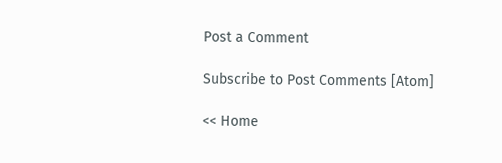Post a Comment

Subscribe to Post Comments [Atom]

<< Home